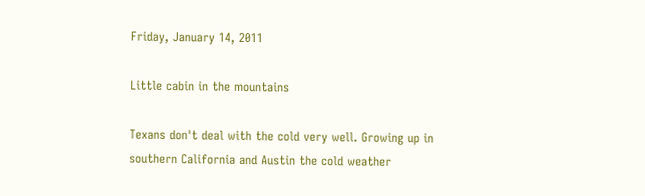Friday, January 14, 2011

Little cabin in the mountains

Texans don't deal with the cold very well. Growing up in southern California and Austin the cold weather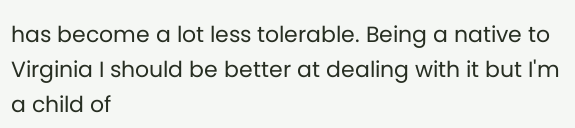has become a lot less tolerable. Being a native to Virginia I should be better at dealing with it but I'm a child of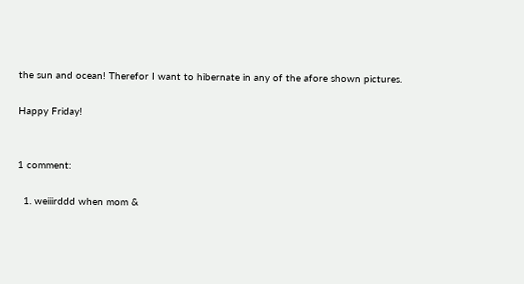the sun and ocean! Therefor I want to hibernate in any of the afore shown pictures.

Happy Friday!


1 comment:

  1. weiiirddd when mom &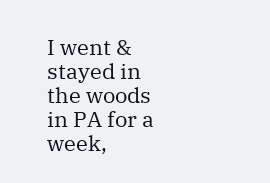I went & stayed in the woods in PA for a week,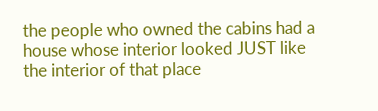the people who owned the cabins had a house whose interior looked JUST like the interior of that place